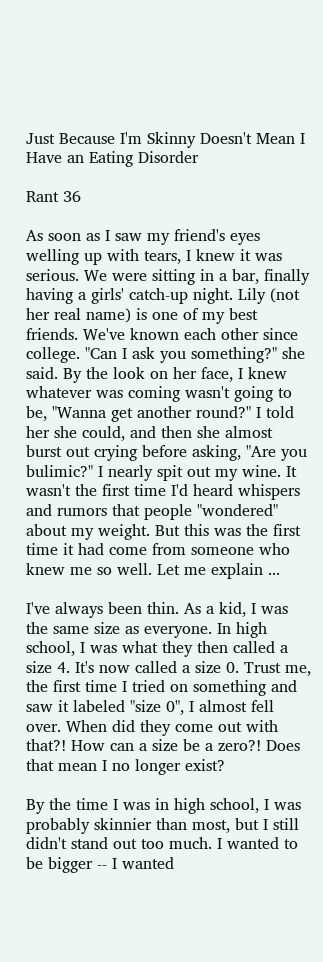Just Because I'm Skinny Doesn't Mean I Have an Eating Disorder

Rant 36

As soon as I saw my friend's eyes welling up with tears, I knew it was serious. We were sitting in a bar, finally having a girls' catch-up night. Lily (not her real name) is one of my best friends. We've known each other since college. "Can I ask you something?" she said. By the look on her face, I knew whatever was coming wasn't going to be, "Wanna get another round?" I told her she could, and then she almost burst out crying before asking, "Are you bulimic?" I nearly spit out my wine. It wasn't the first time I'd heard whispers and rumors that people "wondered" about my weight. But this was the first time it had come from someone who knew me so well. Let me explain ...

I've always been thin. As a kid, I was the same size as everyone. In high school, I was what they then called a size 4. It's now called a size 0. Trust me, the first time I tried on something and saw it labeled "size 0", I almost fell over. When did they come out with that?! How can a size be a zero?! Does that mean I no longer exist?

By the time I was in high school, I was probably skinnier than most, but I still didn't stand out too much. I wanted to be bigger -- I wanted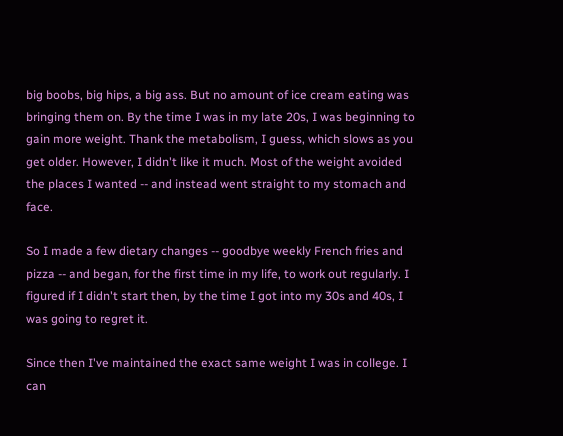big boobs, big hips, a big ass. But no amount of ice cream eating was bringing them on. By the time I was in my late 20s, I was beginning to gain more weight. Thank the metabolism, I guess, which slows as you get older. However, I didn't like it much. Most of the weight avoided the places I wanted -- and instead went straight to my stomach and face.

So I made a few dietary changes -- goodbye weekly French fries and pizza -- and began, for the first time in my life, to work out regularly. I figured if I didn't start then, by the time I got into my 30s and 40s, I was going to regret it.

Since then I've maintained the exact same weight I was in college. I can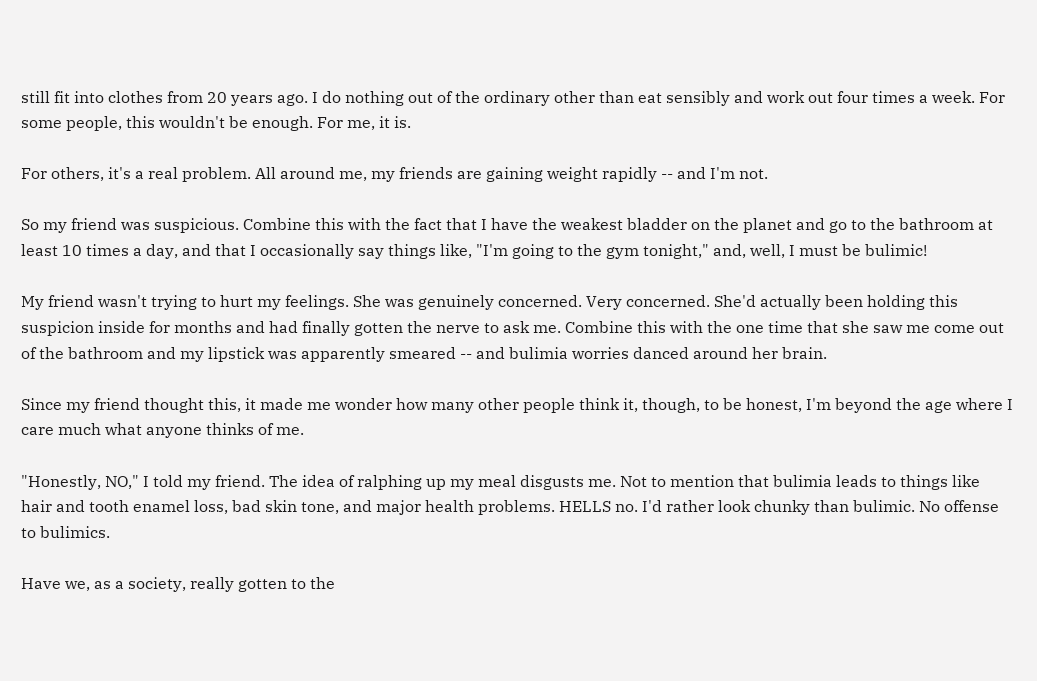still fit into clothes from 20 years ago. I do nothing out of the ordinary other than eat sensibly and work out four times a week. For some people, this wouldn't be enough. For me, it is.

For others, it's a real problem. All around me, my friends are gaining weight rapidly -- and I'm not.

So my friend was suspicious. Combine this with the fact that I have the weakest bladder on the planet and go to the bathroom at least 10 times a day, and that I occasionally say things like, "I'm going to the gym tonight," and, well, I must be bulimic!

My friend wasn't trying to hurt my feelings. She was genuinely concerned. Very concerned. She'd actually been holding this suspicion inside for months and had finally gotten the nerve to ask me. Combine this with the one time that she saw me come out of the bathroom and my lipstick was apparently smeared -- and bulimia worries danced around her brain.

Since my friend thought this, it made me wonder how many other people think it, though, to be honest, I'm beyond the age where I care much what anyone thinks of me.

"Honestly, NO," I told my friend. The idea of ralphing up my meal disgusts me. Not to mention that bulimia leads to things like hair and tooth enamel loss, bad skin tone, and major health problems. HELLS no. I'd rather look chunky than bulimic. No offense to bulimics.

Have we, as a society, really gotten to the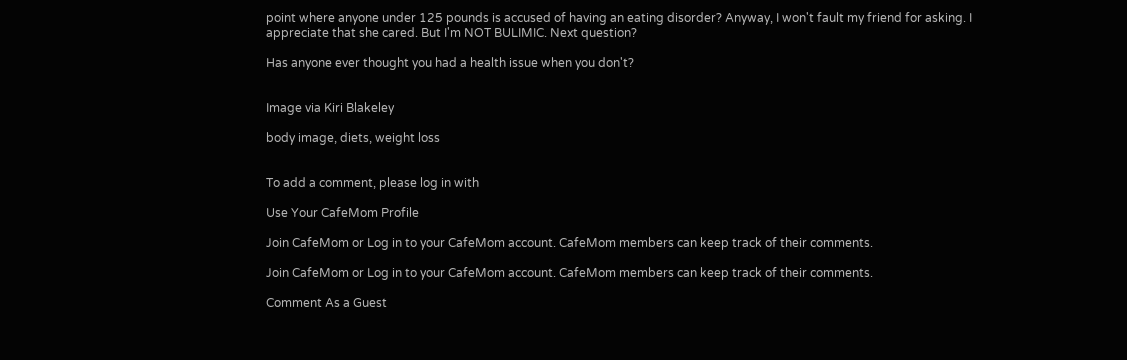point where anyone under 125 pounds is accused of having an eating disorder? Anyway, I won't fault my friend for asking. I appreciate that she cared. But I'm NOT BULIMIC. Next question?

Has anyone ever thought you had a health issue when you don't?


Image via Kiri Blakeley

body image, diets, weight loss


To add a comment, please log in with

Use Your CafeMom Profile

Join CafeMom or Log in to your CafeMom account. CafeMom members can keep track of their comments.

Join CafeMom or Log in to your CafeMom account. CafeMom members can keep track of their comments.

Comment As a Guest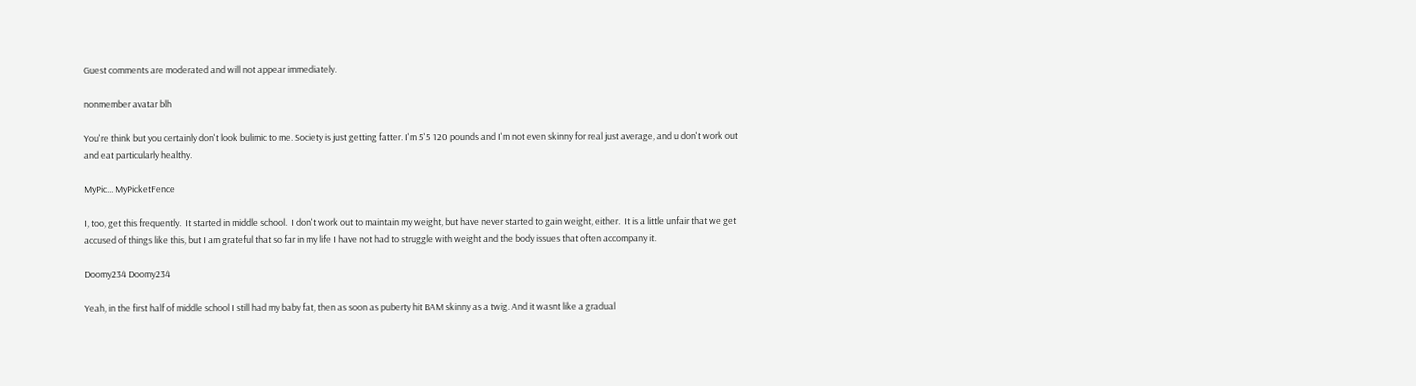Guest comments are moderated and will not appear immediately.

nonmember avatar blh

You're think but you certainly don't look bulimic to me. Society is just getting fatter. I'm 5'5 120 pounds and I'm not even skinny for real just average, and u don't work out and eat particularly healthy.

MyPic... MyPicketFence

I, too, get this frequently.  It started in middle school.  I don't work out to maintain my weight, but have never started to gain weight, either.  It is a little unfair that we get accused of things like this, but I am grateful that so far in my life I have not had to struggle with weight and the body issues that often accompany it.

Doomy234 Doomy234

Yeah, in the first half of middle school I still had my baby fat, then as soon as puberty hit BAM skinny as a twig. And it wasnt like a gradual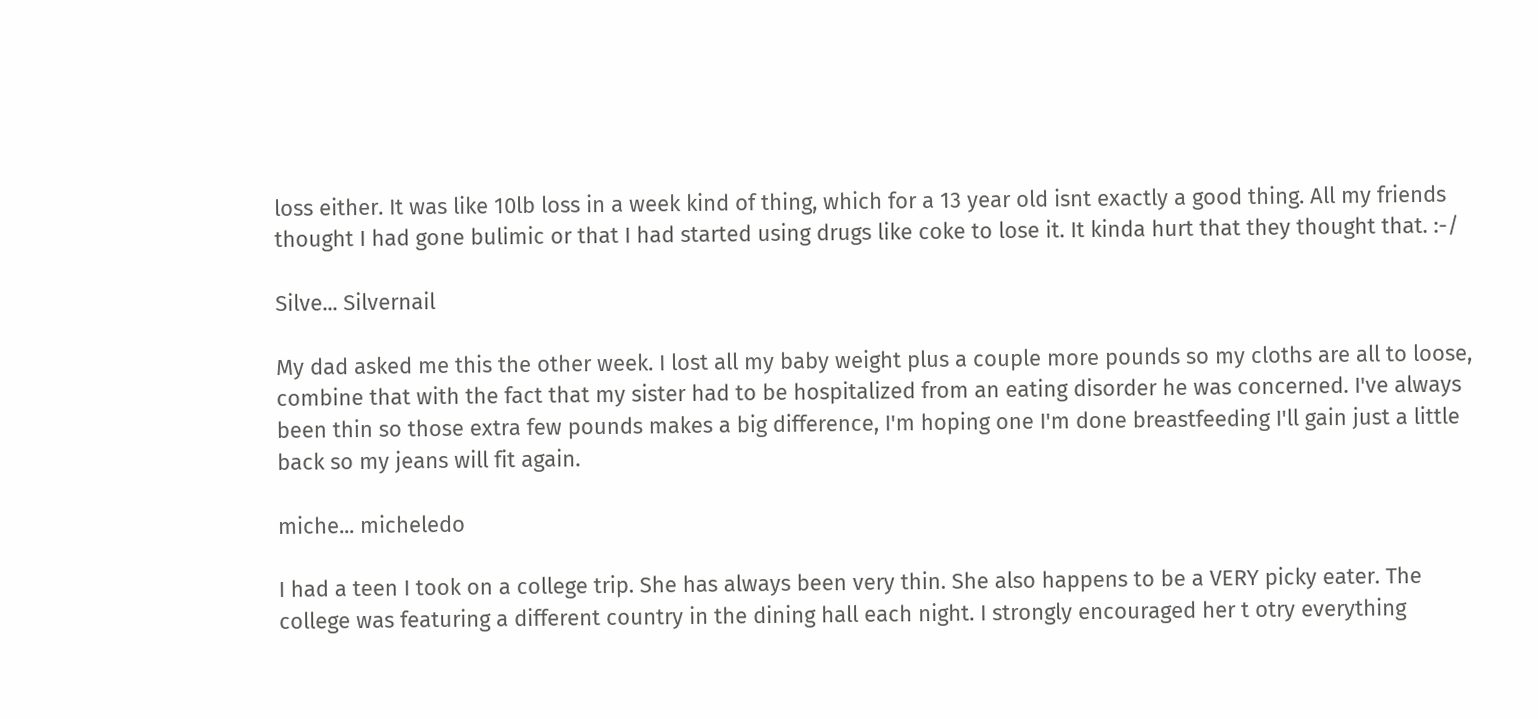loss either. It was like 10lb loss in a week kind of thing, which for a 13 year old isnt exactly a good thing. All my friends thought I had gone bulimic or that I had started using drugs like coke to lose it. It kinda hurt that they thought that. :-/

Silve... Silvernail

My dad asked me this the other week. I lost all my baby weight plus a couple more pounds so my cloths are all to loose, combine that with the fact that my sister had to be hospitalized from an eating disorder he was concerned. I've always been thin so those extra few pounds makes a big difference, I'm hoping one I'm done breastfeeding I'll gain just a little back so my jeans will fit again.

miche... micheledo

I had a teen I took on a college trip. She has always been very thin. She also happens to be a VERY picky eater. The college was featuring a different country in the dining hall each night. I strongly encouraged her t otry everything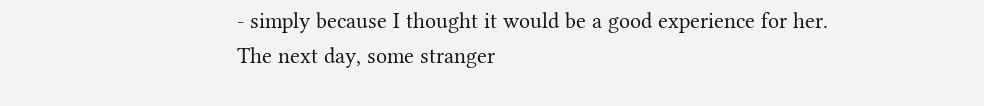- simply because I thought it would be a good experience for her. The next day, some stranger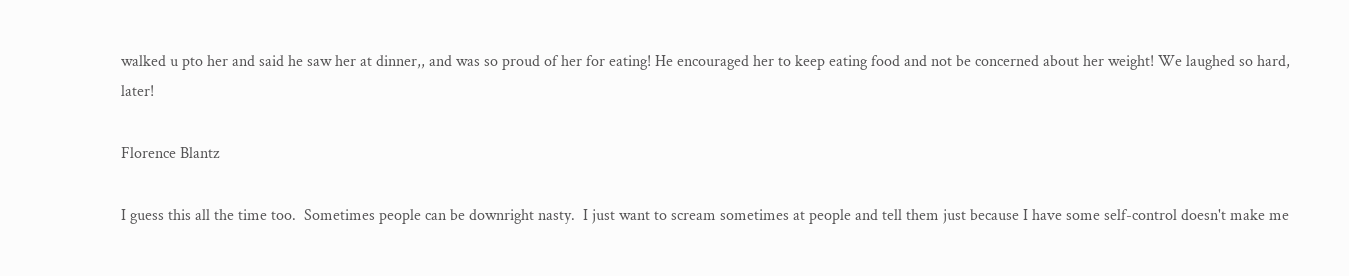walked u pto her and said he saw her at dinner,, and was so proud of her for eating! He encouraged her to keep eating food and not be concerned about her weight! We laughed so hard, later!

Florence Blantz

I guess this all the time too.  Sometimes people can be downright nasty.  I just want to scream sometimes at people and tell them just because I have some self-control doesn't make me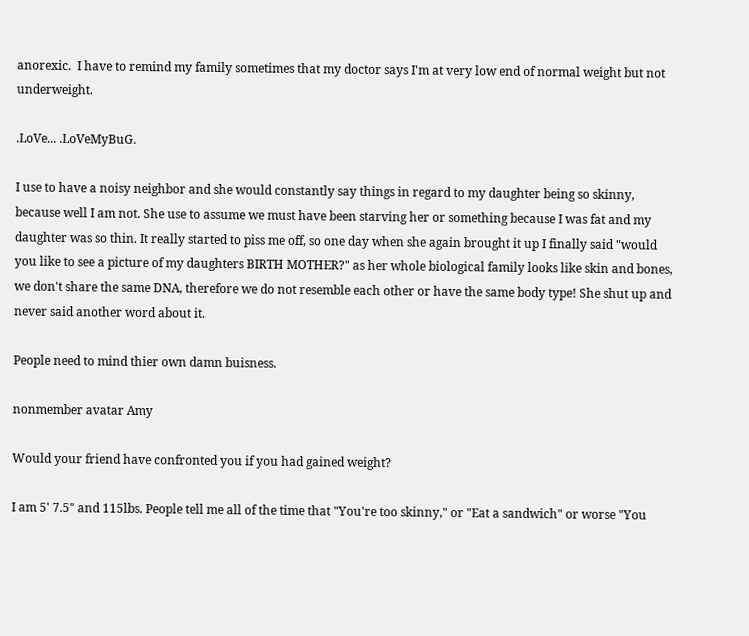anorexic.  I have to remind my family sometimes that my doctor says I'm at very low end of normal weight but not underweight.

.LoVe... .LoVeMyBuG.

I use to have a noisy neighbor and she would constantly say things in regard to my daughter being so skinny, because well I am not. She use to assume we must have been starving her or something because I was fat and my daughter was so thin. It really started to piss me off, so one day when she again brought it up I finally said "would you like to see a picture of my daughters BIRTH MOTHER?" as her whole biological family looks like skin and bones, we don't share the same DNA, therefore we do not resemble each other or have the same body type! She shut up and never said another word about it.

People need to mind thier own damn buisness.

nonmember avatar Amy

Would your friend have confronted you if you had gained weight?

I am 5' 7.5" and 115lbs. People tell me all of the time that "You're too skinny," or "Eat a sandwich" or worse "You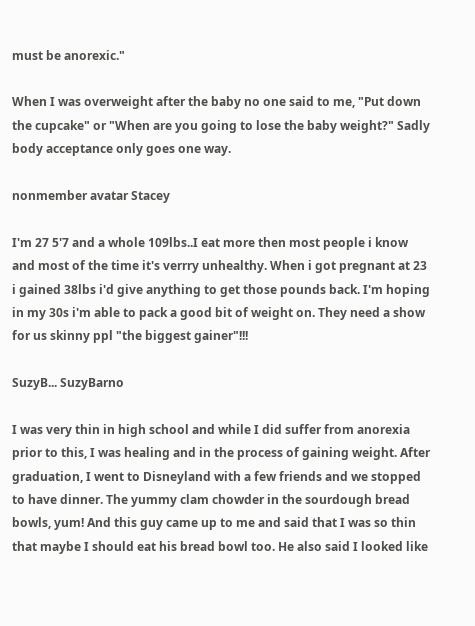must be anorexic."

When I was overweight after the baby no one said to me, "Put down the cupcake" or "When are you going to lose the baby weight?" Sadly body acceptance only goes one way.

nonmember avatar Stacey

I'm 27 5'7 and a whole 109lbs..I eat more then most people i know and most of the time it's verrry unhealthy. When i got pregnant at 23 i gained 38lbs i'd give anything to get those pounds back. I'm hoping in my 30s i'm able to pack a good bit of weight on. They need a show for us skinny ppl "the biggest gainer"!!!

SuzyB... SuzyBarno

I was very thin in high school and while I did suffer from anorexia prior to this, I was healing and in the process of gaining weight. After graduation, I went to Disneyland with a few friends and we stopped to have dinner. The yummy clam chowder in the sourdough bread bowls, yum! And this guy came up to me and said that I was so thin that maybe I should eat his bread bowl too. He also said I looked like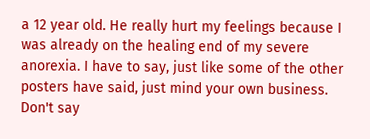a 12 year old. He really hurt my feelings because I was already on the healing end of my severe anorexia. I have to say, just like some of the other posters have said, just mind your own business. Don't say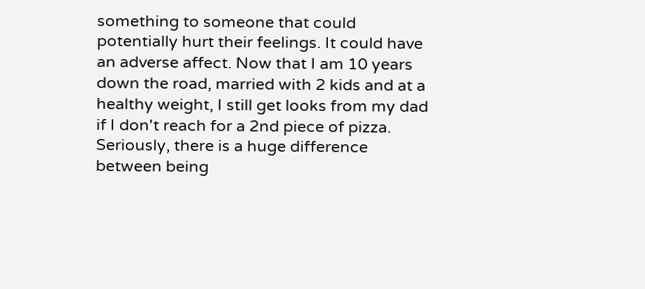something to someone that could potentially hurt their feelings. It could have an adverse affect. Now that I am 10 years down the road, married with 2 kids and at a healthy weight, I still get looks from my dad if I don't reach for a 2nd piece of pizza. Seriously, there is a huge difference between being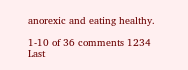anorexic and eating healthy.

1-10 of 36 comments 1234 Last